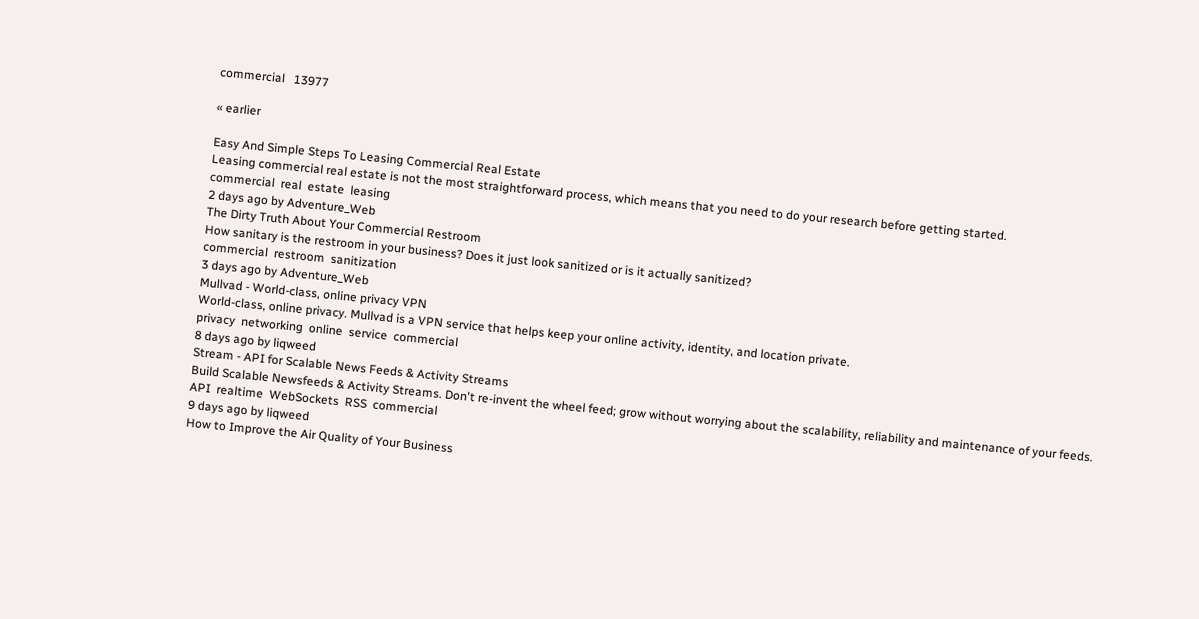commercial   13977

« earlier

Easy And Simple Steps To Leasing Commercial Real Estate
Leasing commercial real estate is not the most straightforward process, which means that you need to do your research before getting started.
commercial  real  estate  leasing
2 days ago by Adventure_Web
The Dirty Truth About Your Commercial Restroom
How sanitary is the restroom in your business? Does it just look sanitized or is it actually sanitized?
commercial  restroom  sanitization
3 days ago by Adventure_Web
Mullvad - World-class, online privacy VPN
World-class, online privacy. Mullvad is a VPN service that helps keep your online activity, identity, and location private.
privacy  networking  online  service  commercial
8 days ago by liqweed
Stream - API for Scalable News Feeds & Activity Streams
Build Scalable Newsfeeds & Activity Streams. Don't re-invent the wheel feed; grow without worrying about the scalability, reliability and maintenance of your feeds.
API  realtime  WebSockets  RSS  commercial
9 days ago by liqweed
How to Improve the Air Quality of Your Business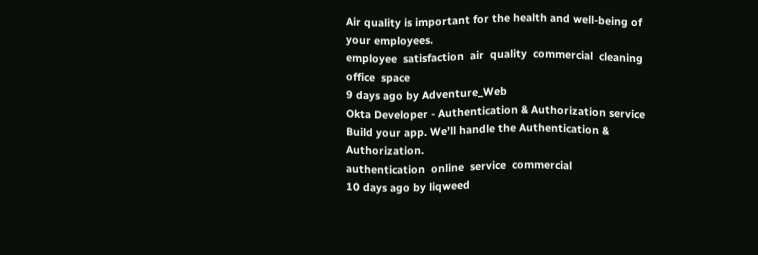Air quality is important for the health and well-being of your employees.
employee  satisfaction  air  quality  commercial  cleaning  office  space
9 days ago by Adventure_Web
Okta Developer - Authentication & Authorization service
Build your app. We’ll handle the Authentication & Authorization.
authentication  online  service  commercial
10 days ago by liqweed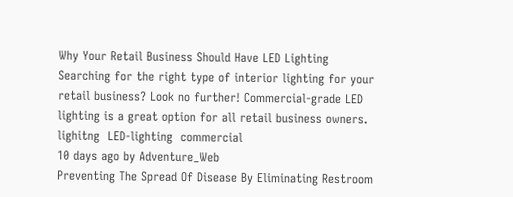Why Your Retail Business Should Have LED Lighting
Searching for the right type of interior lighting for your retail business? Look no further! Commercial-grade LED lighting is a great option for all retail business owners.
lighitng  LED-lighting  commercial
10 days ago by Adventure_Web
Preventing The Spread Of Disease By Eliminating Restroom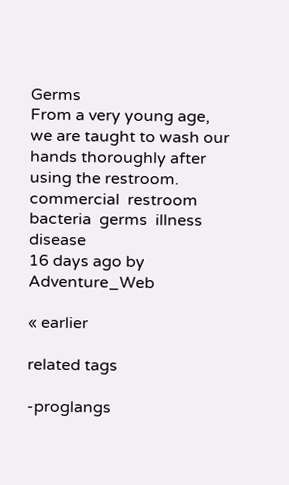Germs
From a very young age, we are taught to wash our hands thoroughly after using the restroom.
commercial  restroom  bacteria  germs  illness  disease
16 days ago by Adventure_Web

« earlier

related tags

-proglangs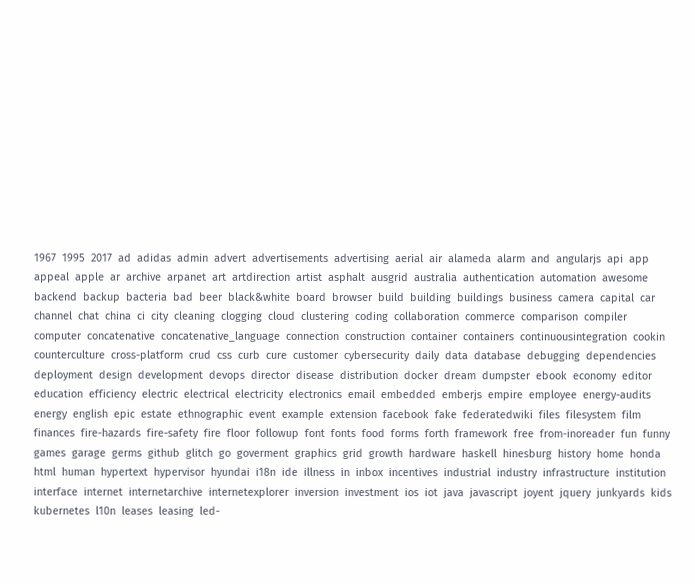1967  1995  2017  ad  adidas  admin  advert  advertisements  advertising  aerial  air  alameda  alarm  and  angularjs  api  app  appeal  apple  ar  archive  arpanet  art  artdirection  artist  asphalt  ausgrid  australia  authentication  automation  awesome  backend  backup  bacteria  bad  beer  black&white  board  browser  build  building  buildings  business  camera  capital  car  channel  chat  china  ci  city  cleaning  clogging  cloud  clustering  coding  collaboration  commerce  comparison  compiler  computer  concatenative  concatenative_language  connection  construction  container  containers  continuousintegration  cookin  counterculture  cross-platform  crud  css  curb  cure  customer  cybersecurity  daily  data  database  debugging  dependencies  deployment  design  development  devops  director  disease  distribution  docker  dream  dumpster  ebook  economy  editor  education  efficiency  electric  electrical  electricity  electronics  email  embedded  emberjs  empire  employee  energy-audits  energy  english  epic  estate  ethnographic  event  example  extension  facebook  fake  federatedwiki  files  filesystem  film  finances  fire-hazards  fire-safety  fire  floor  followup  font  fonts  food  forms  forth  framework  free  from-inoreader  fun  funny  games  garage  germs  github  glitch  go  goverment  graphics  grid  growth  hardware  haskell  hinesburg  history  home  honda  html  human  hypertext  hypervisor  hyundai  i18n  ide  illness  in  inbox  incentives  industrial  industry  infrastructure  institution  interface  internet  internetarchive  internetexplorer  inversion  investment  ios  iot  java  javascript  joyent  jquery  junkyards  kids  kubernetes  l10n  leases  leasing  led-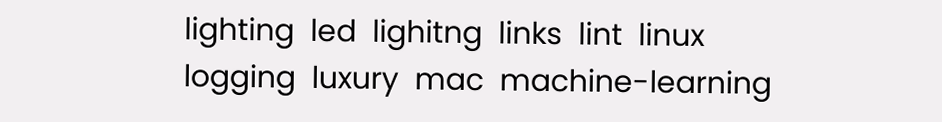lighting  led  lighitng  links  lint  linux  logging  luxury  mac  machine-learning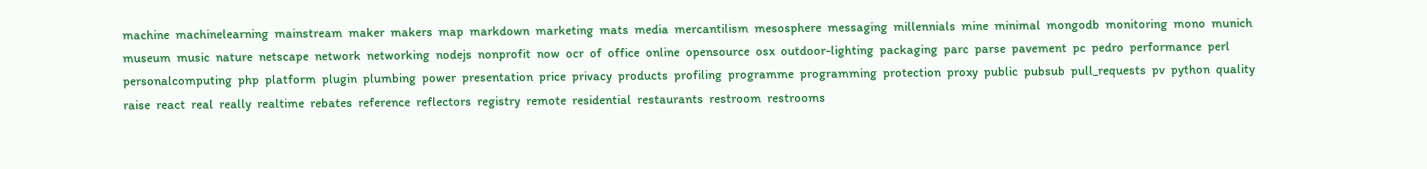machine  machinelearning  mainstream  maker  makers  map  markdown  marketing  mats  media  mercantilism  mesosphere  messaging  millennials  mine  minimal  mongodb  monitoring  mono  munich  museum  music  nature  netscape  network  networking  nodejs  nonprofit  now  ocr  of  office  online  opensource  osx  outdoor-lighting  packaging  parc  parse  pavement  pc  pedro  performance  perl  personalcomputing  php  platform  plugin  plumbing  power  presentation  price  privacy  products  profiling  programme  programming  protection  proxy  public  pubsub  pull_requests  pv  python  quality  raise  react  real  really  realtime  rebates  reference  reflectors  registry  remote  residential  restaurants  restroom  restrooms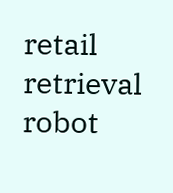retail  retrieval  robot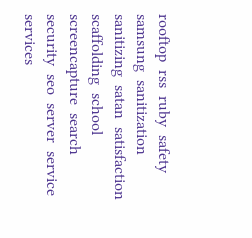rooftop  rss  ruby  safety  samsung  sanitization  sanitizing  satan  satisfaction  scaffolding  school  screencapture  search  security  seo  server  service  services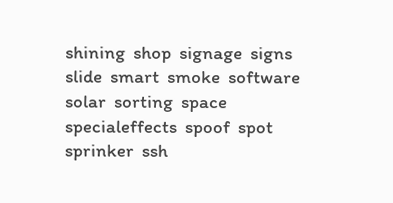shining  shop  signage  signs  slide  smart  smoke  software  solar  sorting  space  specialeffects  spoof  spot  sprinker  ssh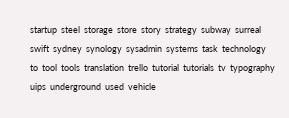startup  steel  storage  store  story  strategy  subway  surreal  swift  sydney  synology  sysadmin  systems  task  technology  to  tool  tools  translation  trello  tutorial  tutorials  tv  typography  uips  underground  used  vehicle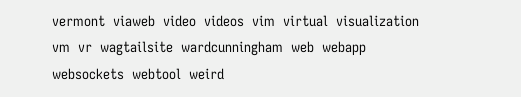vermont  viaweb  video  videos  vim  virtual  visualization  vm  vr  wagtailsite  wardcunningham  web  webapp  websockets  webtool  weird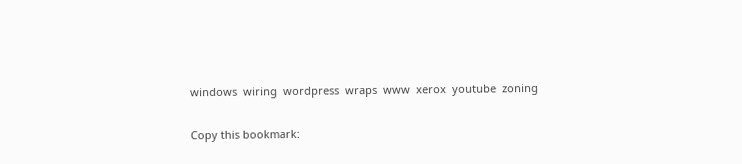windows  wiring  wordpress  wraps  www  xerox  youtube  zoning

Copy this bookmark: